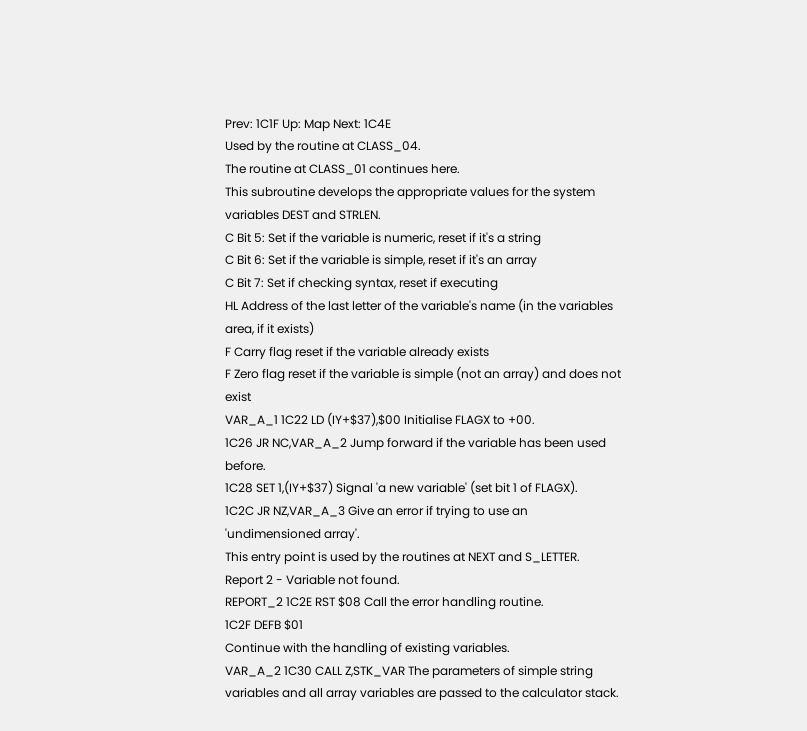Prev: 1C1F Up: Map Next: 1C4E
Used by the routine at CLASS_04.
The routine at CLASS_01 continues here.
This subroutine develops the appropriate values for the system variables DEST and STRLEN.
C Bit 5: Set if the variable is numeric, reset if it's a string
C Bit 6: Set if the variable is simple, reset if it's an array
C Bit 7: Set if checking syntax, reset if executing
HL Address of the last letter of the variable's name (in the variables area, if it exists)
F Carry flag reset if the variable already exists
F Zero flag reset if the variable is simple (not an array) and does not exist
VAR_A_1 1C22 LD (IY+$37),$00 Initialise FLAGX to +00.
1C26 JR NC,VAR_A_2 Jump forward if the variable has been used before.
1C28 SET 1,(IY+$37) Signal 'a new variable' (set bit 1 of FLAGX).
1C2C JR NZ,VAR_A_3 Give an error if trying to use an 'undimensioned array'.
This entry point is used by the routines at NEXT and S_LETTER.
Report 2 - Variable not found.
REPORT_2 1C2E RST $08 Call the error handling routine.
1C2F DEFB $01
Continue with the handling of existing variables.
VAR_A_2 1C30 CALL Z,STK_VAR The parameters of simple string variables and all array variables are passed to the calculator stack.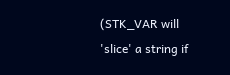(STK_VAR will 'slice' a string if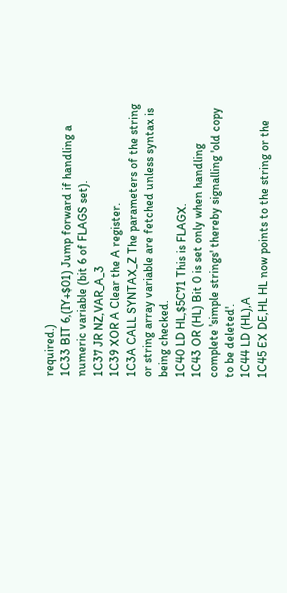required.)
1C33 BIT 6,(IY+$01) Jump forward if handling a numeric variable (bit 6 of FLAGS set).
1C37 JR NZ,VAR_A_3
1C39 XOR A Clear the A register.
1C3A CALL SYNTAX_Z The parameters of the string or string array variable are fetched unless syntax is being checked.
1C40 LD HL,$5C71 This is FLAGX.
1C43 OR (HL) Bit 0 is set only when handling complete 'simple strings' thereby signalling 'old copy to be deleted'.
1C44 LD (HL),A
1C45 EX DE,HL HL now points to the string or the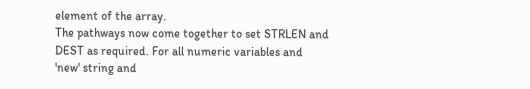element of the array.
The pathways now come together to set STRLEN and DEST as required. For all numeric variables and 'new' string and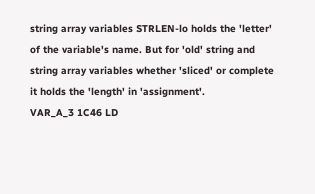string array variables STRLEN-lo holds the 'letter' of the variable's name. But for 'old' string and string array variables whether 'sliced' or complete it holds the 'length' in 'assignment'.
VAR_A_3 1C46 LD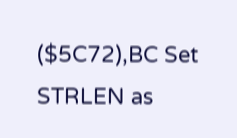($5C72),BC Set STRLEN as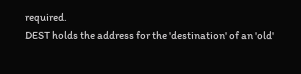required.
DEST holds the address for the 'destination' of an 'old'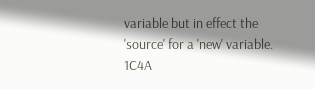variable but in effect the 'source' for a 'new' variable.
1C4A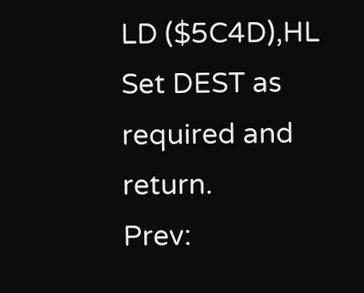LD ($5C4D),HL Set DEST as required and return.
Prev: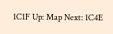1C1F Up: Map Next: 1C4E